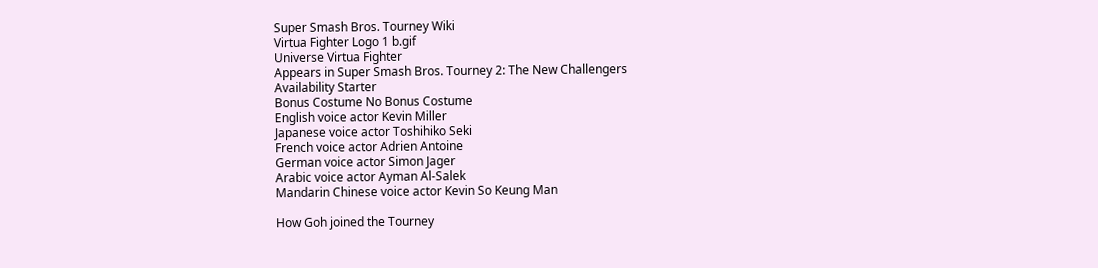Super Smash Bros. Tourney Wiki
Virtua Fighter Logo 1 b.gif
Universe Virtua Fighter
Appears in Super Smash Bros. Tourney 2: The New Challengers
Availability Starter
Bonus Costume No Bonus Costume
English voice actor Kevin Miller
Japanese voice actor Toshihiko Seki
French voice actor Adrien Antoine
German voice actor Simon Jager
Arabic voice actor Ayman Al-Salek
Mandarin Chinese voice actor Kevin So Keung Man

How Goh joined the Tourney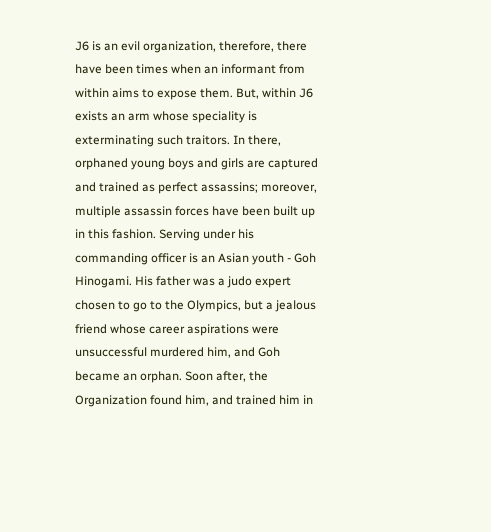J6 is an evil organization, therefore, there have been times when an informant from within aims to expose them. But, within J6 exists an arm whose speciality is exterminating such traitors. In there, orphaned young boys and girls are captured and trained as perfect assassins; moreover, multiple assassin forces have been built up in this fashion. Serving under his commanding officer is an Asian youth - Goh Hinogami. His father was a judo expert chosen to go to the Olympics, but a jealous friend whose career aspirations were unsuccessful murdered him, and Goh became an orphan. Soon after, the Organization found him, and trained him in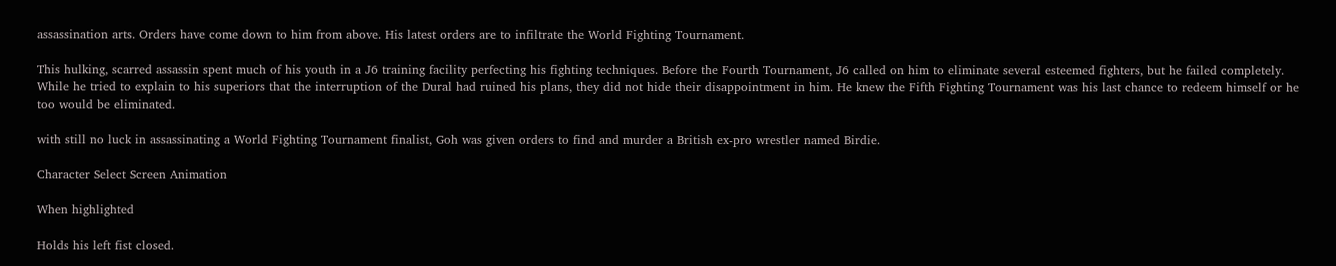assassination arts. Orders have come down to him from above. His latest orders are to infiltrate the World Fighting Tournament.

This hulking, scarred assassin spent much of his youth in a J6 training facility perfecting his fighting techniques. Before the Fourth Tournament, J6 called on him to eliminate several esteemed fighters, but he failed completely. While he tried to explain to his superiors that the interruption of the Dural had ruined his plans, they did not hide their disappointment in him. He knew the Fifth Fighting Tournament was his last chance to redeem himself or he too would be eliminated.

with still no luck in assassinating a World Fighting Tournament finalist, Goh was given orders to find and murder a British ex-pro wrestler named Birdie.

Character Select Screen Animation

When highlighted

Holds his left fist closed.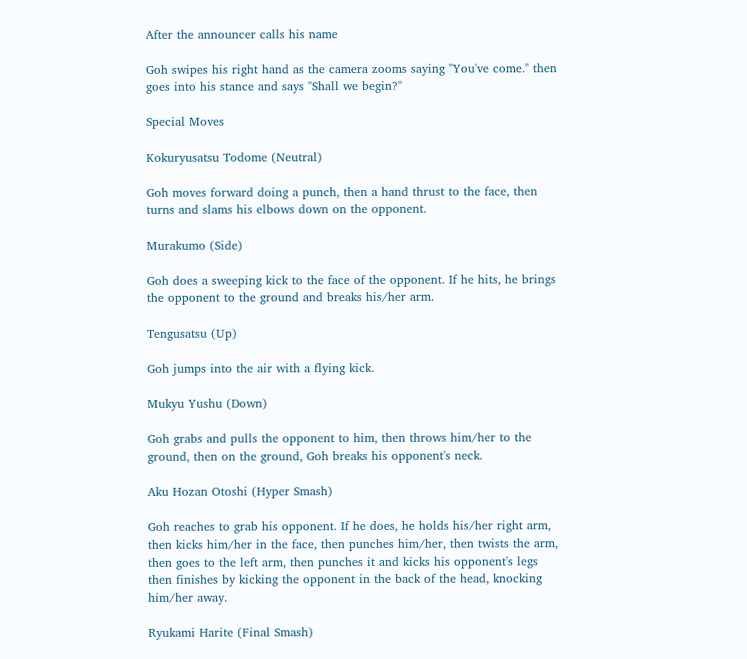After the announcer calls his name

Goh swipes his right hand as the camera zooms saying "You've come." then goes into his stance and says "Shall we begin?"

Special Moves

Kokuryusatsu Todome (Neutral)

Goh moves forward doing a punch, then a hand thrust to the face, then turns and slams his elbows down on the opponent.

Murakumo (Side)

Goh does a sweeping kick to the face of the opponent. If he hits, he brings the opponent to the ground and breaks his/her arm.

Tengusatsu (Up)

Goh jumps into the air with a flying kick.

Mukyu Yushu (Down)

Goh grabs and pulls the opponent to him, then throws him/her to the ground, then on the ground, Goh breaks his opponent's neck.

Aku Hozan Otoshi (Hyper Smash)

Goh reaches to grab his opponent. If he does, he holds his/her right arm, then kicks him/her in the face, then punches him/her, then twists the arm, then goes to the left arm, then punches it and kicks his opponent's legs then finishes by kicking the opponent in the back of the head, knocking him/her away.

Ryukami Harite (Final Smash)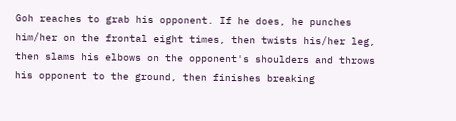Goh reaches to grab his opponent. If he does, he punches him/her on the frontal eight times, then twists his/her leg, then slams his elbows on the opponent's shoulders and throws his opponent to the ground, then finishes breaking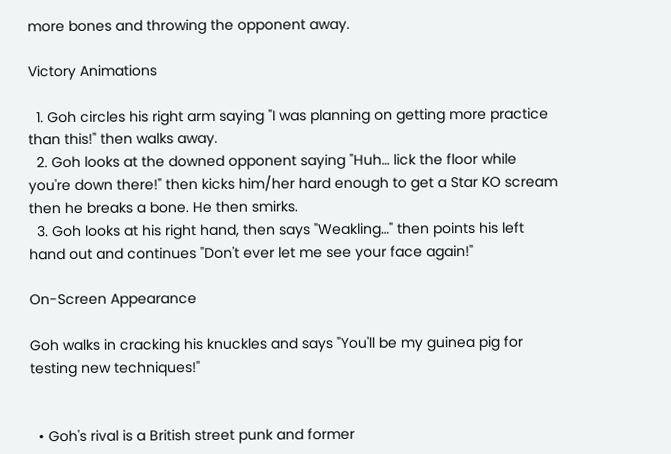more bones and throwing the opponent away.

Victory Animations

  1. Goh circles his right arm saying "I was planning on getting more practice than this!" then walks away.
  2. Goh looks at the downed opponent saying "Huh… lick the floor while you're down there!" then kicks him/her hard enough to get a Star KO scream then he breaks a bone. He then smirks.
  3. Goh looks at his right hand, then says "Weakling…" then points his left hand out and continues "Don't ever let me see your face again!"

On-Screen Appearance

Goh walks in cracking his knuckles and says "You'll be my guinea pig for testing new techniques!"


  • Goh's rival is a British street punk and former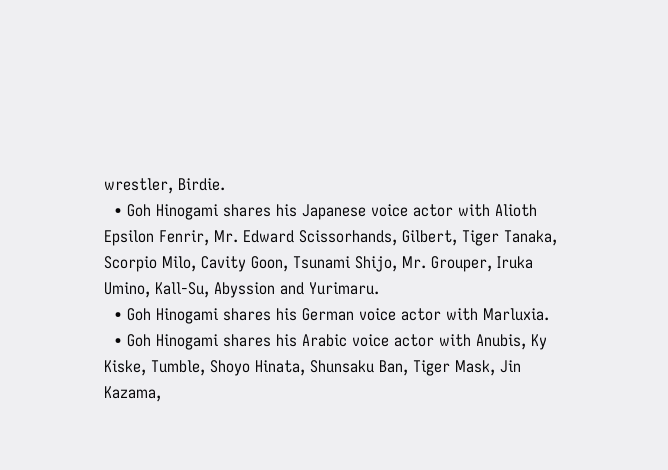wrestler, Birdie.
  • Goh Hinogami shares his Japanese voice actor with Alioth Epsilon Fenrir, Mr. Edward Scissorhands, Gilbert, Tiger Tanaka, Scorpio Milo, Cavity Goon, Tsunami Shijo, Mr. Grouper, Iruka Umino, Kall-Su, Abyssion and Yurimaru.
  • Goh Hinogami shares his German voice actor with Marluxia.
  • Goh Hinogami shares his Arabic voice actor with Anubis, Ky Kiske, Tumble, Shoyo Hinata, Shunsaku Ban, Tiger Mask, Jin Kazama,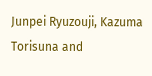Junpei Ryuzouji, Kazuma Torisuna and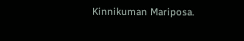Kinnikuman Mariposa.